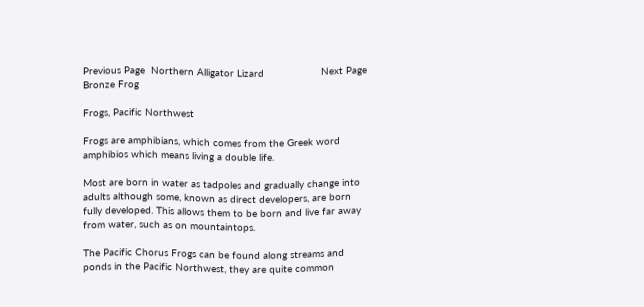Previous Page  Northern Alligator Lizard                   Next Page  Bronze Frog

Frogs, Pacific Northwest

Frogs are amphibians, which comes from the Greek word amphibios which means living a double life.

Most are born in water as tadpoles and gradually change into adults although some, known as direct developers, are born fully developed. This allows them to be born and live far away from water, such as on mountaintops.

The Pacific Chorus Frogs can be found along streams and ponds in the Pacific Northwest, they are quite common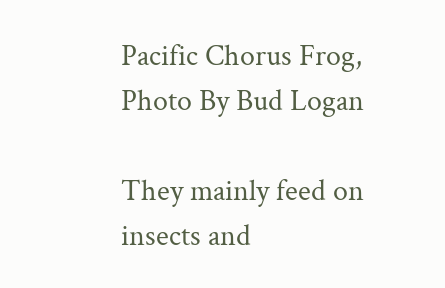Pacific Chorus Frog, Photo By Bud Logan

They mainly feed on insects and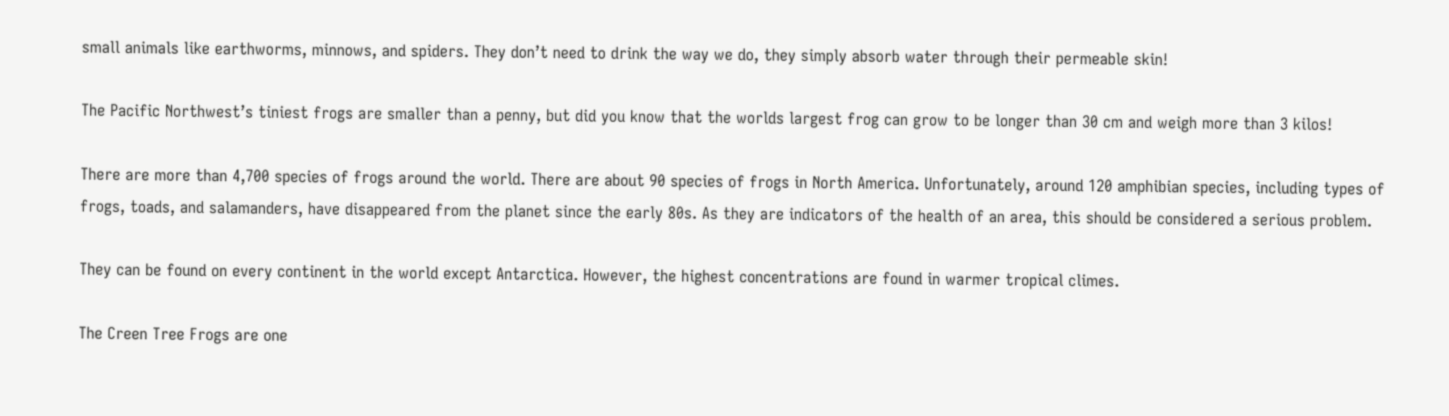small animals like earthworms, minnows, and spiders. They don’t need to drink the way we do, they simply absorb water through their permeable skin!

The Pacific Northwest’s tiniest frogs are smaller than a penny, but did you know that the worlds largest frog can grow to be longer than 30 cm and weigh more than 3 kilos!

There are more than 4,700 species of frogs around the world. There are about 90 species of frogs in North America. Unfortunately, around 120 amphibian species, including types of frogs, toads, and salamanders, have disappeared from the planet since the early 80s. As they are indicators of the health of an area, this should be considered a serious problem.

They can be found on every continent in the world except Antarctica. However, the highest concentrations are found in warmer tropical climes.

The Creen Tree Frogs are one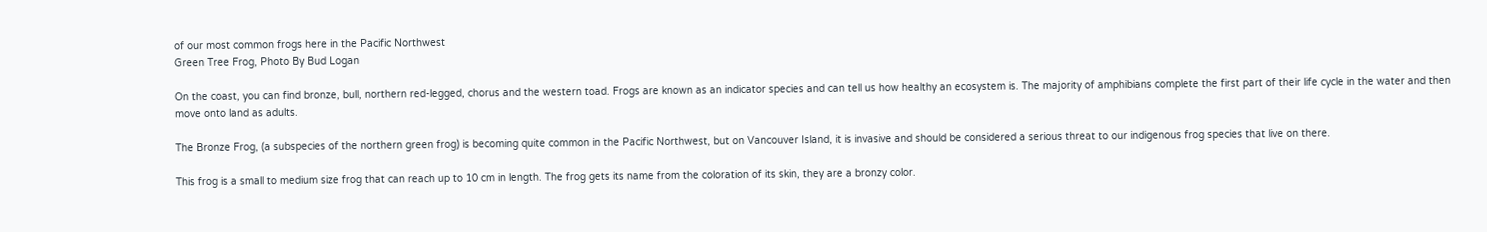of our most common frogs here in the Pacific Northwest
Green Tree Frog, Photo By Bud Logan

On the coast, you can find bronze, bull, northern red-legged, chorus and the western toad. Frogs are known as an indicator species and can tell us how healthy an ecosystem is. The majority of amphibians complete the first part of their life cycle in the water and then move onto land as adults.

The Bronze Frog, (a subspecies of the northern green frog) is becoming quite common in the Pacific Northwest, but on Vancouver Island, it is invasive and should be considered a serious threat to our indigenous frog species that live on there.

This frog is a small to medium size frog that can reach up to 10 cm in length. The frog gets its name from the coloration of its skin, they are a bronzy color.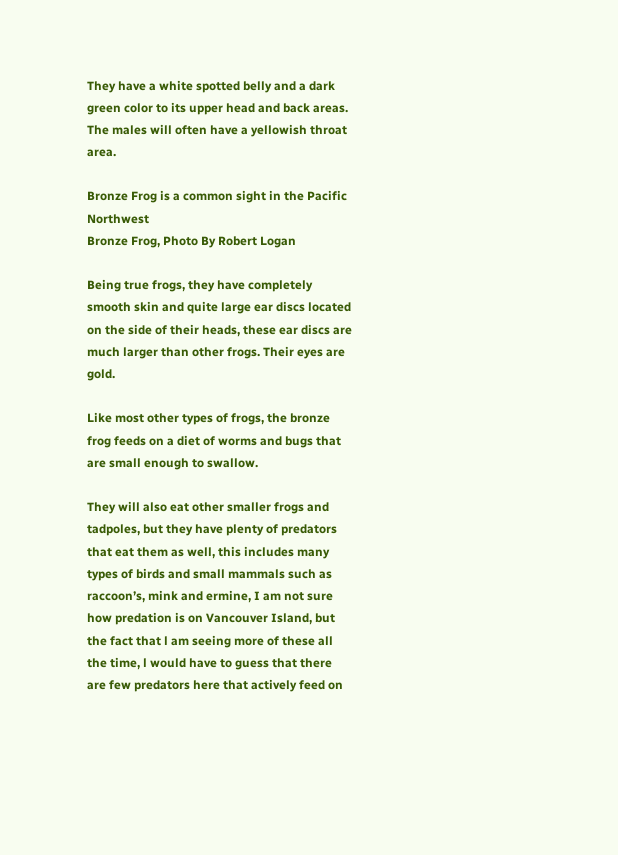They have a white spotted belly and a dark green color to its upper head and back areas. The males will often have a yellowish throat area.

Bronze Frog is a common sight in the Pacific Northwest
Bronze Frog, Photo By Robert Logan

Being true frogs, they have completely smooth skin and quite large ear discs located on the side of their heads, these ear discs are much larger than other frogs. Their eyes are gold.

Like most other types of frogs, the bronze frog feeds on a diet of worms and bugs that are small enough to swallow.

They will also eat other smaller frogs and tadpoles, but they have plenty of predators that eat them as well, this includes many types of birds and small mammals such as raccoon’s, mink and ermine, I am not sure how predation is on Vancouver Island, but the fact that l am seeing more of these all the time, l would have to guess that there are few predators here that actively feed on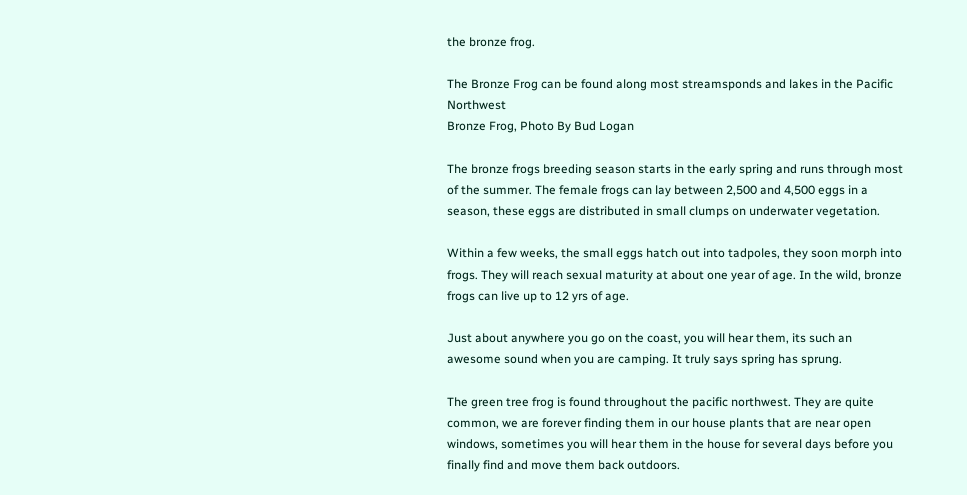the bronze frog.

The Bronze Frog can be found along most streamsponds and lakes in the Pacific Northwest
Bronze Frog, Photo By Bud Logan

The bronze frogs breeding season starts in the early spring and runs through most of the summer. The female frogs can lay between 2,500 and 4,500 eggs in a season, these eggs are distributed in small clumps on underwater vegetation.

Within a few weeks, the small eggs hatch out into tadpoles, they soon morph into frogs. They will reach sexual maturity at about one year of age. In the wild, bronze frogs can live up to 12 yrs of age.

Just about anywhere you go on the coast, you will hear them, its such an awesome sound when you are camping. It truly says spring has sprung.

The green tree frog is found throughout the pacific northwest. They are quite common, we are forever finding them in our house plants that are near open windows, sometimes you will hear them in the house for several days before you finally find and move them back outdoors.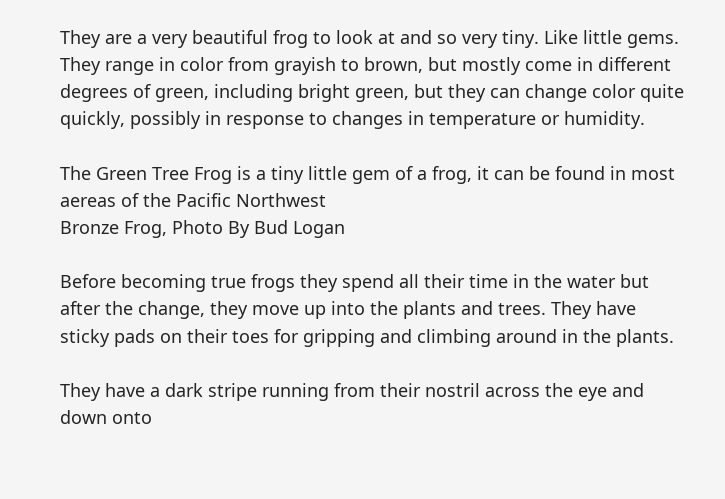They are a very beautiful frog to look at and so very tiny. Like little gems. They range in color from grayish to brown, but mostly come in different degrees of green, including bright green, but they can change color quite quickly, possibly in response to changes in temperature or humidity.

The Green Tree Frog is a tiny little gem of a frog, it can be found in most aereas of the Pacific Northwest
Bronze Frog, Photo By Bud Logan

Before becoming true frogs they spend all their time in the water but after the change, they move up into the plants and trees. They have sticky pads on their toes for gripping and climbing around in the plants.

They have a dark stripe running from their nostril across the eye and down onto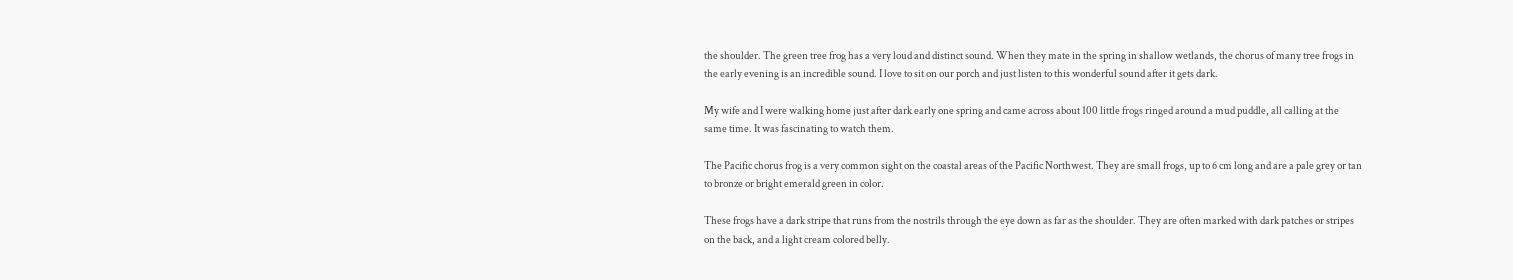the shoulder. The green tree frog has a very loud and distinct sound. When they mate in the spring in shallow wetlands, the chorus of many tree frogs in the early evening is an incredible sound. I love to sit on our porch and just listen to this wonderful sound after it gets dark.

My wife and I were walking home just after dark early one spring and came across about 100 little frogs ringed around a mud puddle, all calling at the same time. It was fascinating to watch them.

The Pacific chorus frog is a very common sight on the coastal areas of the Pacific Northwest. They are small frogs, up to 6 cm long and are a pale grey or tan to bronze or bright emerald green in color.

These frogs have a dark stripe that runs from the nostrils through the eye down as far as the shoulder. They are often marked with dark patches or stripes on the back, and a light cream colored belly.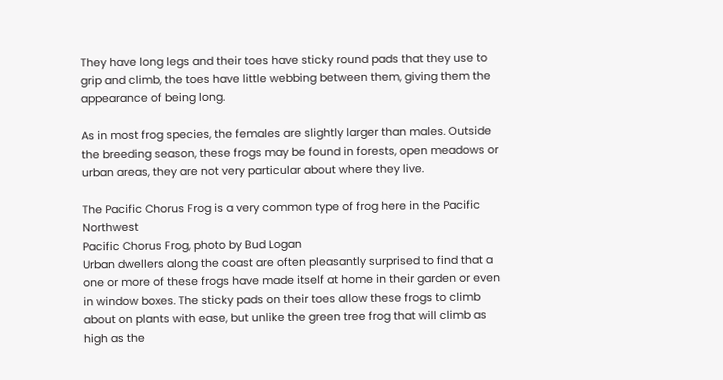They have long legs and their toes have sticky round pads that they use to grip and climb, the toes have little webbing between them, giving them the appearance of being long.

As in most frog species, the females are slightly larger than males. Outside the breeding season, these frogs may be found in forests, open meadows or urban areas, they are not very particular about where they live.

The Pacific Chorus Frog is a very common type of frog here in the Pacific Northwest
Pacific Chorus Frog, photo by Bud Logan
Urban dwellers along the coast are often pleasantly surprised to find that a one or more of these frogs have made itself at home in their garden or even in window boxes. The sticky pads on their toes allow these frogs to climb about on plants with ease, but unlike the green tree frog that will climb as high as the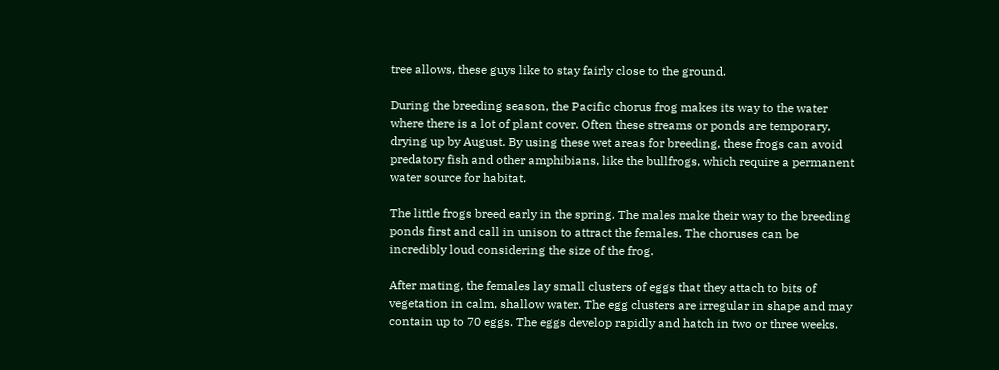tree allows, these guys like to stay fairly close to the ground.

During the breeding season, the Pacific chorus frog makes its way to the water where there is a lot of plant cover. Often these streams or ponds are temporary, drying up by August. By using these wet areas for breeding, these frogs can avoid predatory fish and other amphibians, like the bullfrogs, which require a permanent water source for habitat.

The little frogs breed early in the spring. The males make their way to the breeding ponds first and call in unison to attract the females. The choruses can be incredibly loud considering the size of the frog.

After mating, the females lay small clusters of eggs that they attach to bits of vegetation in calm, shallow water. The egg clusters are irregular in shape and may contain up to 70 eggs. The eggs develop rapidly and hatch in two or three weeks.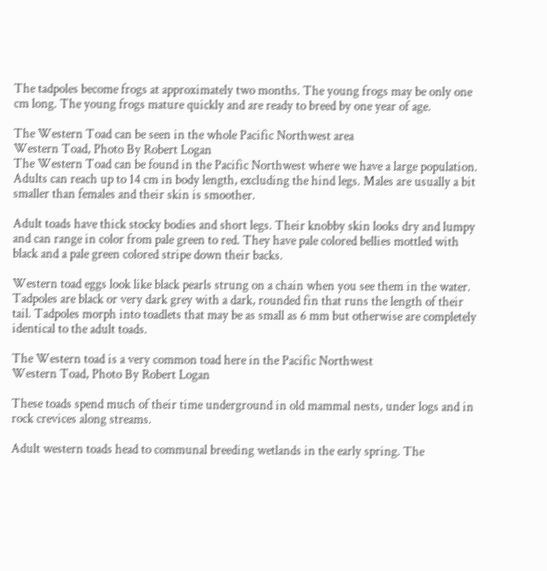The tadpoles become frogs at approximately two months. The young frogs may be only one cm long. The young frogs mature quickly and are ready to breed by one year of age.

The Western Toad can be seen in the whole Pacific Northwest area
Western Toad, Photo By Robert Logan
The Western Toad can be found in the Pacific Northwest where we have a large population. Adults can reach up to 14 cm in body length, excluding the hind legs. Males are usually a bit smaller than females and their skin is smoother.

Adult toads have thick stocky bodies and short legs. Their knobby skin looks dry and lumpy and can range in color from pale green to red. They have pale colored bellies mottled with black and a pale green colored stripe down their backs.

Western toad eggs look like black pearls strung on a chain when you see them in the water. Tadpoles are black or very dark grey with a dark, rounded fin that runs the length of their tail. Tadpoles morph into toadlets that may be as small as 6 mm but otherwise are completely identical to the adult toads.

The Western toad is a very common toad here in the Pacific Northwest
Western Toad, Photo By Robert Logan

These toads spend much of their time underground in old mammal nests, under logs and in rock crevices along streams.

Adult western toads head to communal breeding wetlands in the early spring. The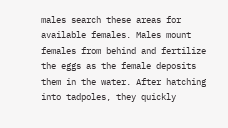males search these areas for available females. Males mount females from behind and fertilize the eggs as the female deposits them in the water. After hatching into tadpoles, they quickly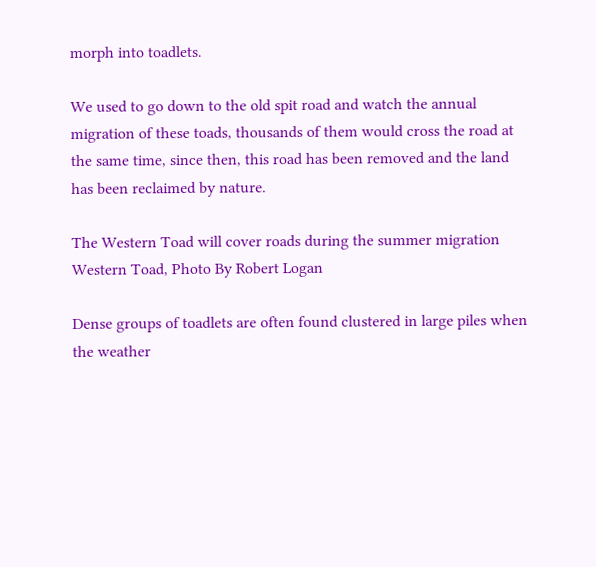morph into toadlets.

We used to go down to the old spit road and watch the annual migration of these toads, thousands of them would cross the road at the same time, since then, this road has been removed and the land has been reclaimed by nature.

The Western Toad will cover roads during the summer migration
Western Toad, Photo By Robert Logan

Dense groups of toadlets are often found clustered in large piles when the weather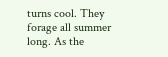turns cool. They forage all summer long. As the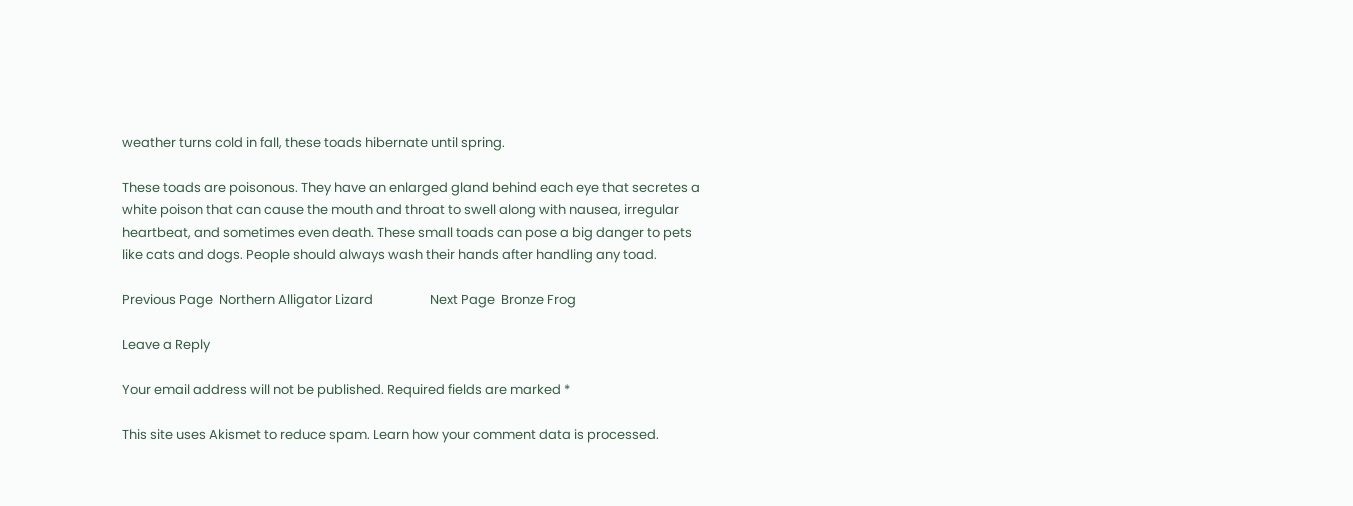weather turns cold in fall, these toads hibernate until spring.

These toads are poisonous. They have an enlarged gland behind each eye that secretes a white poison that can cause the mouth and throat to swell along with nausea, irregular heartbeat, and sometimes even death. These small toads can pose a big danger to pets like cats and dogs. People should always wash their hands after handling any toad.

Previous Page  Northern Alligator Lizard                   Next Page  Bronze Frog

Leave a Reply

Your email address will not be published. Required fields are marked *

This site uses Akismet to reduce spam. Learn how your comment data is processed.